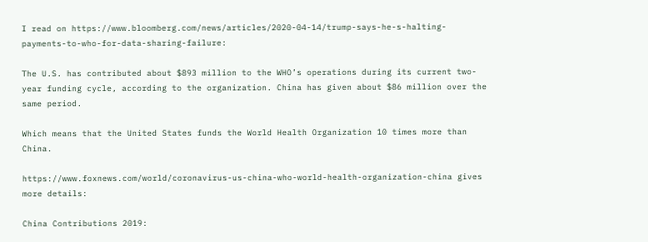I read on https://www.bloomberg.com/news/articles/2020-04-14/trump-says-he-s-halting-payments-to-who-for-data-sharing-failure:

The U.S. has contributed about $893 million to the WHO’s operations during its current two-year funding cycle, according to the organization. China has given about $86 million over the same period.

Which means that the United States funds the World Health Organization 10 times more than China.

https://www.foxnews.com/world/coronavirus-us-china-who-world-health-organization-china gives more details:

China Contributions 2019: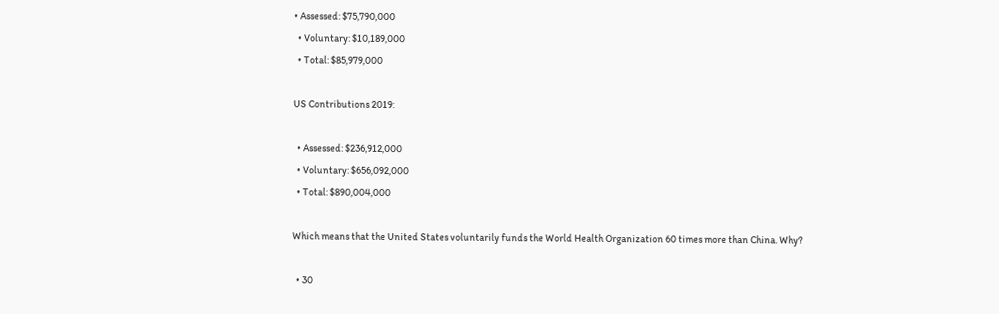• Assessed: $75,790,000
  • Voluntary: $10,189,000
  • Total: $85,979,000

US Contributions 2019:

  • Assessed: $236,912,000
  • Voluntary: $656,092,000
  • Total: $890,004,000

Which means that the United States voluntarily funds the World Health Organization 60 times more than China. Why?

  • 30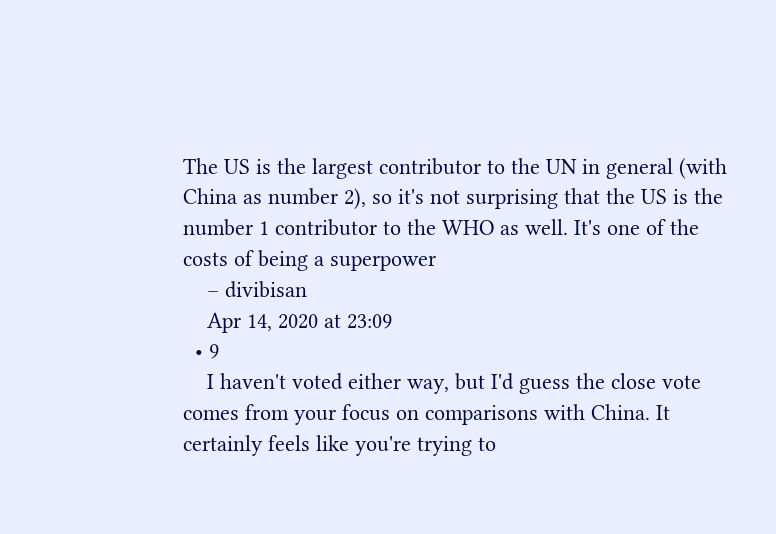The US is the largest contributor to the UN in general (with China as number 2), so it's not surprising that the US is the number 1 contributor to the WHO as well. It's one of the costs of being a superpower
    – divibisan
    Apr 14, 2020 at 23:09
  • 9
    I haven't voted either way, but I'd guess the close vote comes from your focus on comparisons with China. It certainly feels like you're trying to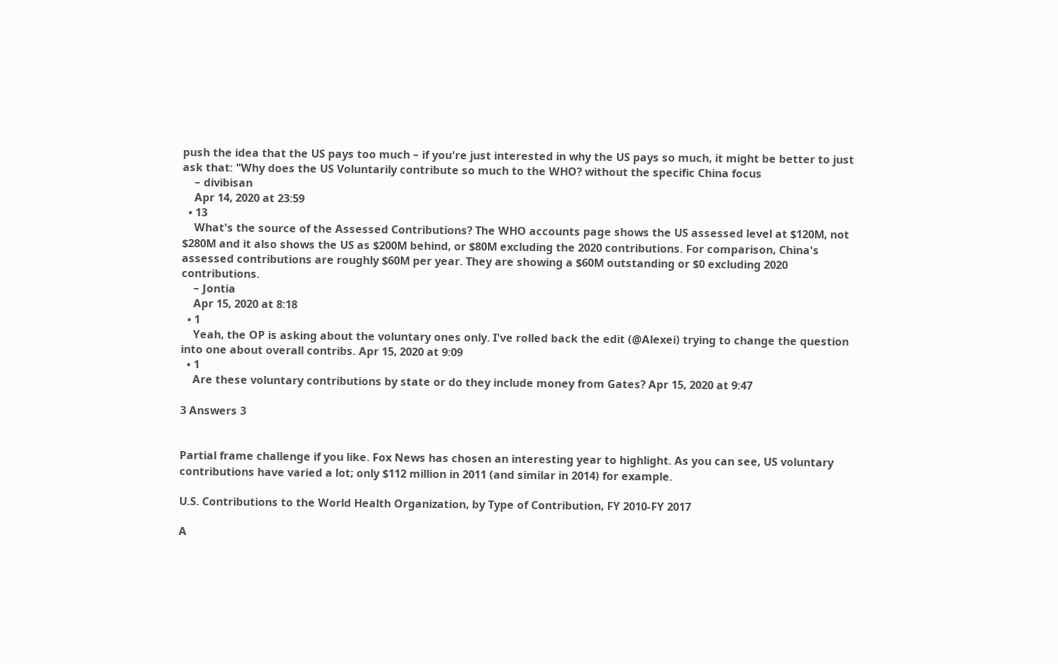push the idea that the US pays too much – if you're just interested in why the US pays so much, it might be better to just ask that: "Why does the US Voluntarily contribute so much to the WHO? without the specific China focus
    – divibisan
    Apr 14, 2020 at 23:59
  • 13
    What's the source of the Assessed Contributions? The WHO accounts page shows the US assessed level at $120M, not $280M and it also shows the US as $200M behind, or $80M excluding the 2020 contributions. For comparison, China's assessed contributions are roughly $60M per year. They are showing a $60M outstanding or $0 excluding 2020 contributions.
    – Jontia
    Apr 15, 2020 at 8:18
  • 1
    Yeah, the OP is asking about the voluntary ones only. I've rolled back the edit (@Alexei) trying to change the question into one about overall contribs. Apr 15, 2020 at 9:09
  • 1
    Are these voluntary contributions by state or do they include money from Gates? Apr 15, 2020 at 9:47

3 Answers 3


Partial frame challenge if you like. Fox News has chosen an interesting year to highlight. As you can see, US voluntary contributions have varied a lot; only $112 million in 2011 (and similar in 2014) for example.

U.S. Contributions to the World Health Organization, by Type of Contribution, FY 2010-FY 2017

A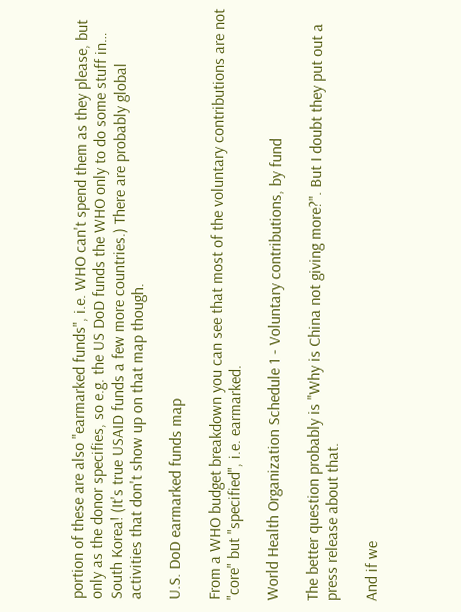portion of these are also "earmarked funds", i.e. WHO can't spend them as they please, but only as the donor specifies, so e.g. the US DoD funds the WHO only to do some stuff in… South Korea! (It's true USAID funds a few more countries.) There are probably global activities that don't show up on that map though.

U.S. DoD earmarked funds map

From a WHO budget breakdown you can see that most of the voluntary contributions are not "core" but "specified", i.e. earmarked.

World Health Organization Schedule 1 - Voluntary contributions, by fund

The better question probably is "Why is China not giving more?". But I doubt they put out a press release about that.

And if we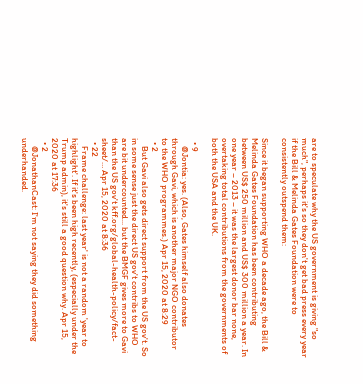are to speculate why the US government is giving "so much", perhaps it's so they don't get bad press every year if the Bill & Melinda Gates Foundation were to consistently outspend them:

Since it began supporting WHO a decade ago, the Bill & Melinda Gates Foundation has been contributing between US$ 250 million and US$ 300 million a year. In one year – 2013 – it was the largest donor bar none, overtaking total contributions from the governments of both the USA and the UK.

  • 9
    @Jontia: yes. (Also, Gates himself also donates through Gavi, which is another major NGO contributor to the WHO programmes.) Apr 15, 2020 at 8:29
  • 2
    But Gavi also gets direct support from the US gov't. So in some sense just the direct US gov't contribs to WHO are bit undercounted... but the BMGF gives more to Gavi than the US gov't kff.org/global-health-policy/fact-sheet/… Apr 15, 2020 at 8:36
  • 22
    Frame challenge: last year' is not a random 'year to highlight'. If it's been high recently, (especially under the Trump admin), it's still a good question why. Apr 15, 2020 at 17:36
  • 2
    @JonathanCast: I'm not saying they did something underhanded.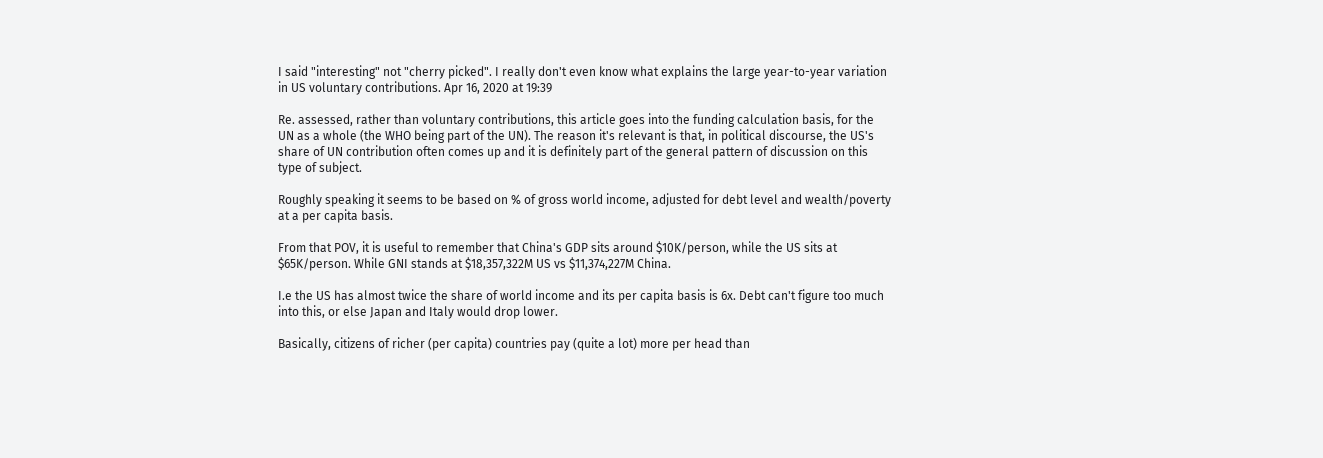I said "interesting" not "cherry picked". I really don't even know what explains the large year-to-year variation in US voluntary contributions. Apr 16, 2020 at 19:39

Re. assessed, rather than voluntary contributions, this article goes into the funding calculation basis, for the UN as a whole (the WHO being part of the UN). The reason it's relevant is that, in political discourse, the US's share of UN contribution often comes up and it is definitely part of the general pattern of discussion on this type of subject.

Roughly speaking it seems to be based on % of gross world income, adjusted for debt level and wealth/poverty at a per capita basis.

From that POV, it is useful to remember that China's GDP sits around $10K/person, while the US sits at $65K/person. While GNI stands at $18,357,322M US vs $11,374,227M China.

I.e the US has almost twice the share of world income and its per capita basis is 6x. Debt can't figure too much into this, or else Japan and Italy would drop lower.

Basically, citizens of richer (per capita) countries pay (quite a lot) more per head than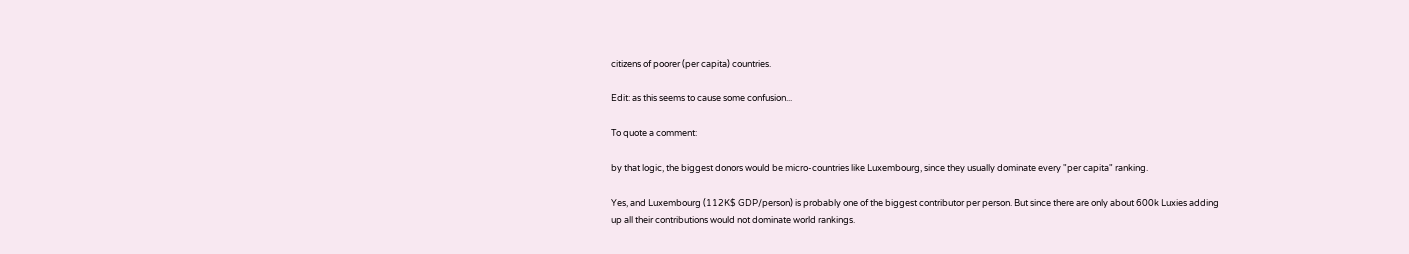citizens of poorer (per capita) countries.

Edit: as this seems to cause some confusion...

To quote a comment:

by that logic, the biggest donors would be micro-countries like Luxembourg, since they usually dominate every "per capita" ranking.

Yes, and Luxembourg (112K$ GDP/person) is probably one of the biggest contributor per person. But since there are only about 600k Luxies adding up all their contributions would not dominate world rankings.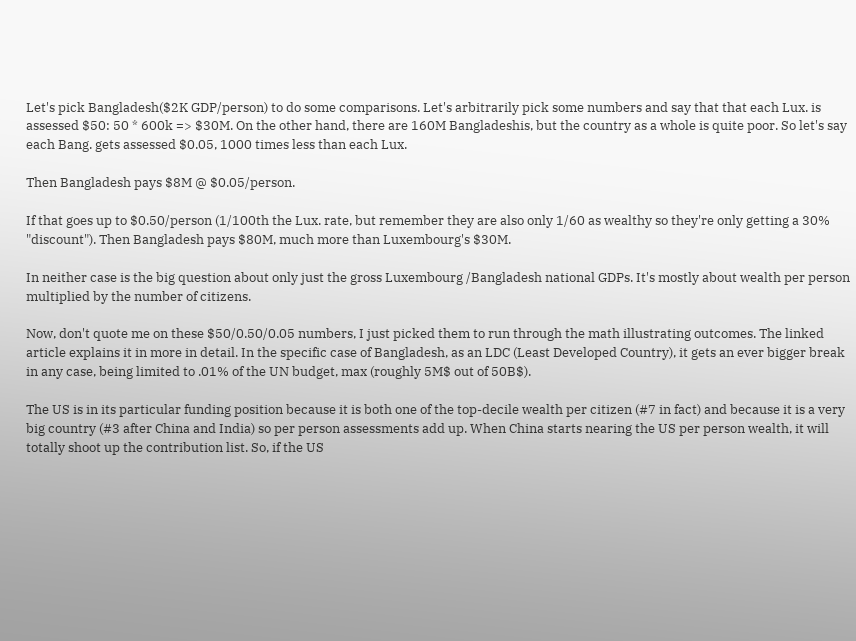Let's pick Bangladesh($2K GDP/person) to do some comparisons. Let's arbitrarily pick some numbers and say that that each Lux. is assessed $50: 50 * 600k => $30M. On the other hand, there are 160M Bangladeshis, but the country as a whole is quite poor. So let's say each Bang. gets assessed $0.05, 1000 times less than each Lux.

Then Bangladesh pays $8M @ $0.05/person.

If that goes up to $0.50/person (1/100th the Lux. rate, but remember they are also only 1/60 as wealthy so they're only getting a 30% "discount"). Then Bangladesh pays $80M, much more than Luxembourg's $30M.

In neither case is the big question about only just the gross Luxembourg /Bangladesh national GDPs. It's mostly about wealth per person multiplied by the number of citizens.

Now, don't quote me on these $50/0.50/0.05 numbers, I just picked them to run through the math illustrating outcomes. The linked article explains it in more in detail. In the specific case of Bangladesh, as an LDC (Least Developed Country), it gets an ever bigger break in any case, being limited to .01% of the UN budget, max (roughly 5M$ out of 50B$).

The US is in its particular funding position because it is both one of the top-decile wealth per citizen (#7 in fact) and because it is a very big country (#3 after China and India) so per person assessments add up. When China starts nearing the US per person wealth, it will totally shoot up the contribution list. So, if the US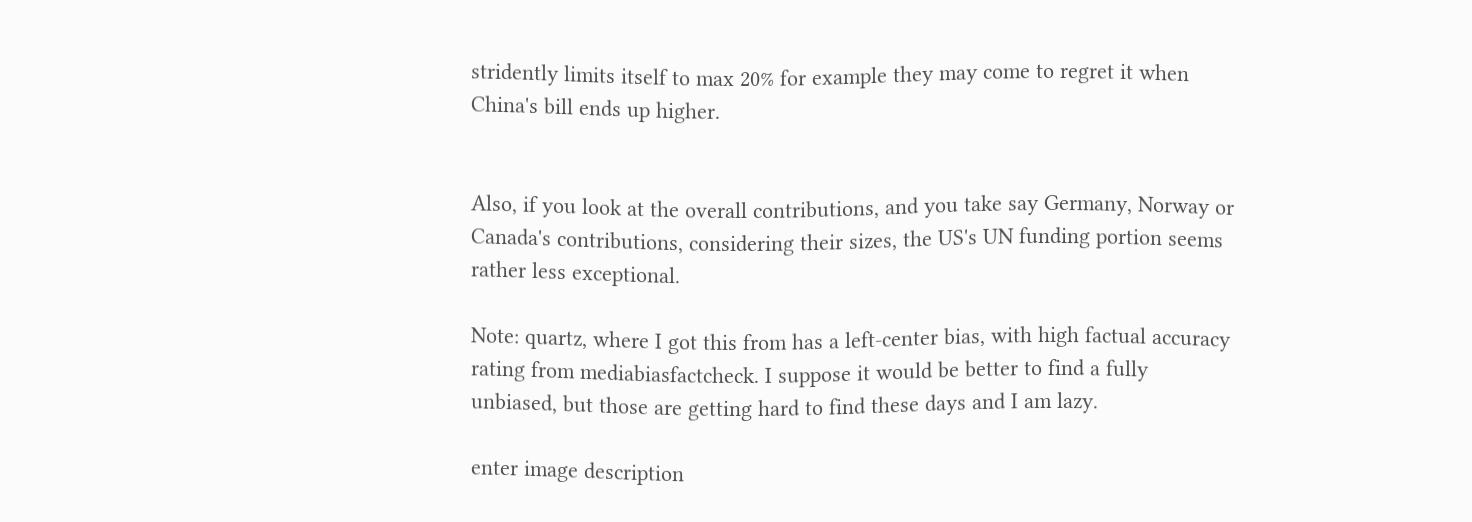stridently limits itself to max 20% for example they may come to regret it when China's bill ends up higher.


Also, if you look at the overall contributions, and you take say Germany, Norway or Canada's contributions, considering their sizes, the US's UN funding portion seems rather less exceptional.

Note: quartz, where I got this from has a left-center bias, with high factual accuracy rating from mediabiasfactcheck. I suppose it would be better to find a fully unbiased, but those are getting hard to find these days and I am lazy.

enter image description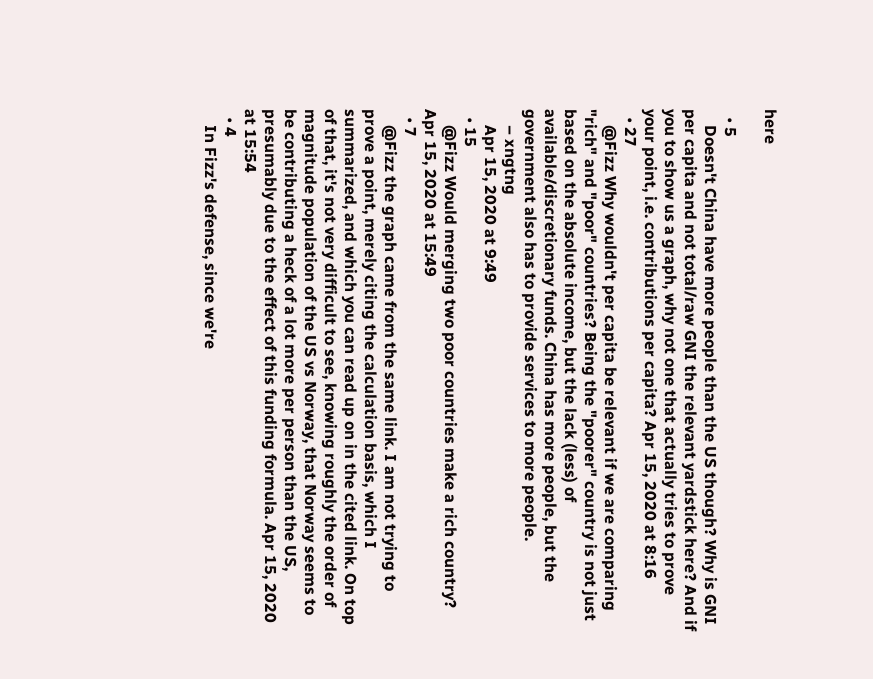here

  • 5
    Doesn't China have more people than the US though? Why is GNI per capita and not total/raw GNI the relevant yardstick here? And if you to show us a graph, why not one that actually tries to prove your point, i.e. contributions per capita? Apr 15, 2020 at 8:16
  • 27
    @Fizz Why wouldn't per capita be relevant if we are comparing "rich" and "poor" countries? Being the "poorer" country is not just based on the absolute income, but the lack (less) of available/discretionary funds. China has more people, but the government also has to provide services to more people.
    – xngtng
    Apr 15, 2020 at 9:49
  • 15
    @Fizz Would merging two poor countries make a rich country? Apr 15, 2020 at 15:49
  • 7
    @Fizz the graph came from the same link. I am not trying to prove a point, merely citing the calculation basis, which I summarized, and which you can read up on in the cited link. On top of that, it's not very difficult to see, knowing roughly the order of magnitude population of the US vs Norway, that Norway seems to be contributing a heck of a lot more per person than the US, presumably due to the effect of this funding formula. Apr 15, 2020 at 15:54
  • 4
    In Fizz's defense, since we're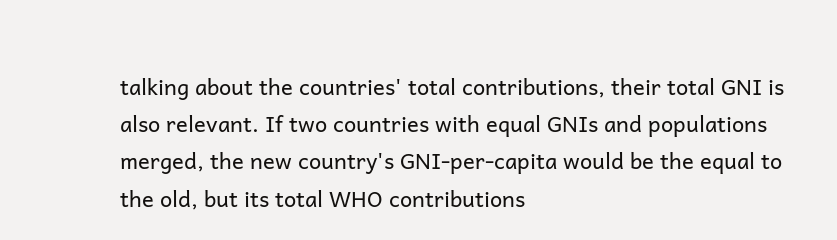talking about the countries' total contributions, their total GNI is also relevant. If two countries with equal GNIs and populations merged, the new country's GNI-per-capita would be the equal to the old, but its total WHO contributions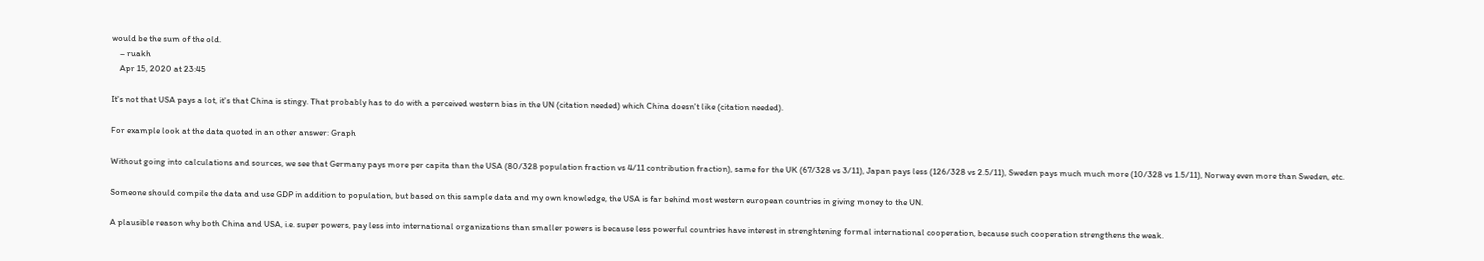would be the sum of the old.
    – ruakh
    Apr 15, 2020 at 23:45

It's not that USA pays a lot, it's that China is stingy. That probably has to do with a perceived western bias in the UN (citation needed) which China doesn't like (citation needed).

For example look at the data quoted in an other answer: Graph

Without going into calculations and sources, we see that Germany pays more per capita than the USA (80/328 population fraction vs 4/11 contribution fraction), same for the UK (67/328 vs 3/11), Japan pays less (126/328 vs 2.5/11), Sweden pays much much more (10/328 vs 1.5/11), Norway even more than Sweden, etc.

Someone should compile the data and use GDP in addition to population, but based on this sample data and my own knowledge, the USA is far behind most western european countries in giving money to the UN.

A plausible reason why both China and USA, i.e. super powers, pay less into international organizations than smaller powers is because less powerful countries have interest in strenghtening formal international cooperation, because such cooperation strengthens the weak.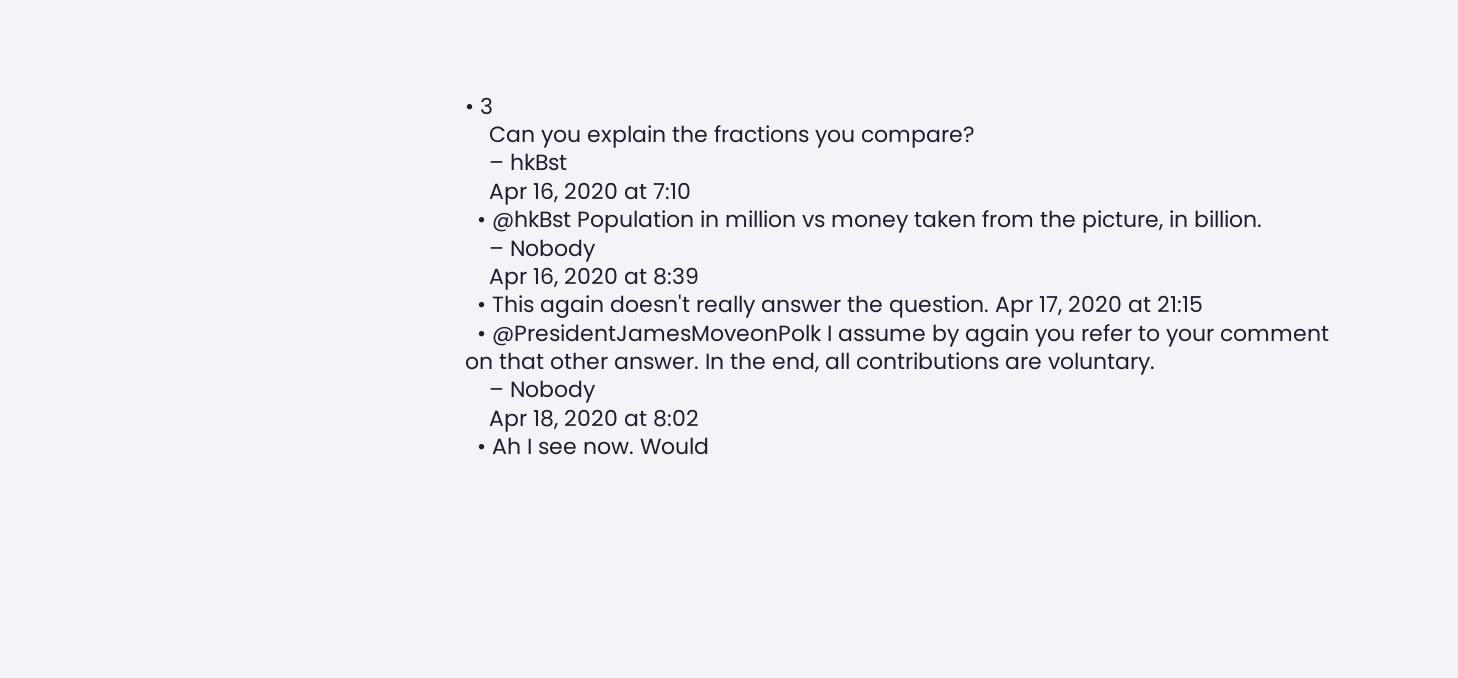• 3
    Can you explain the fractions you compare?
    – hkBst
    Apr 16, 2020 at 7:10
  • @hkBst Population in million vs money taken from the picture, in billion.
    – Nobody
    Apr 16, 2020 at 8:39
  • This again doesn't really answer the question. Apr 17, 2020 at 21:15
  • @PresidentJamesMoveonPolk I assume by again you refer to your comment on that other answer. In the end, all contributions are voluntary.
    – Nobody
    Apr 18, 2020 at 8:02
  • Ah I see now. Would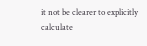it not be clearer to explicitly calculate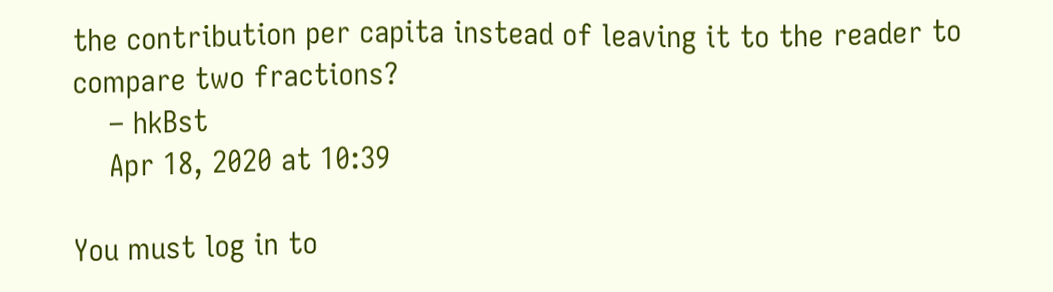the contribution per capita instead of leaving it to the reader to compare two fractions?
    – hkBst
    Apr 18, 2020 at 10:39

You must log in to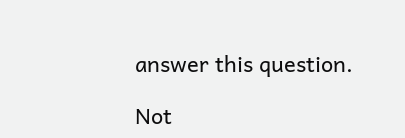answer this question.

Not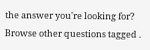the answer you're looking for? Browse other questions tagged .